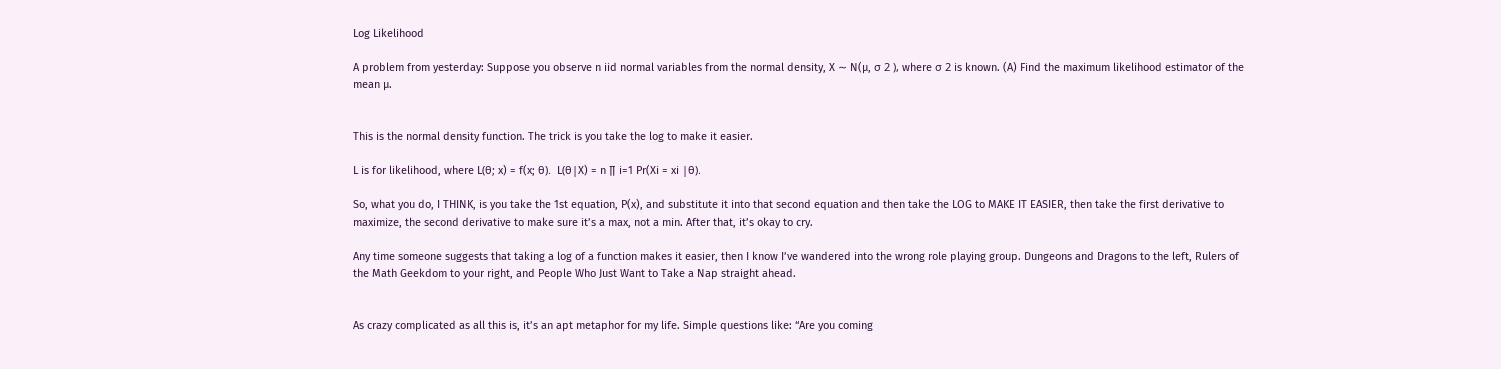Log Likelihood

A problem from yesterday: Suppose you observe n iid normal variables from the normal density, X ∼ N(µ, σ 2 ), where σ 2 is known. (A) Find the maximum likelihood estimator of the mean µ.


This is the normal density function. The trick is you take the log to make it easier.

L is for likelihood, where L(θ; x) = f(x; θ).  L(θ|X) = n ∏ i=1 Pr(Xi = xi |θ).

So, what you do, I THINK, is you take the 1st equation, P(x), and substitute it into that second equation and then take the LOG to MAKE IT EASIER, then take the first derivative to maximize, the second derivative to make sure it’s a max, not a min. After that, it’s okay to cry.

Any time someone suggests that taking a log of a function makes it easier, then I know I’ve wandered into the wrong role playing group. Dungeons and Dragons to the left, Rulers of the Math Geekdom to your right, and People Who Just Want to Take a Nap straight ahead.


As crazy complicated as all this is, it’s an apt metaphor for my life. Simple questions like: “Are you coming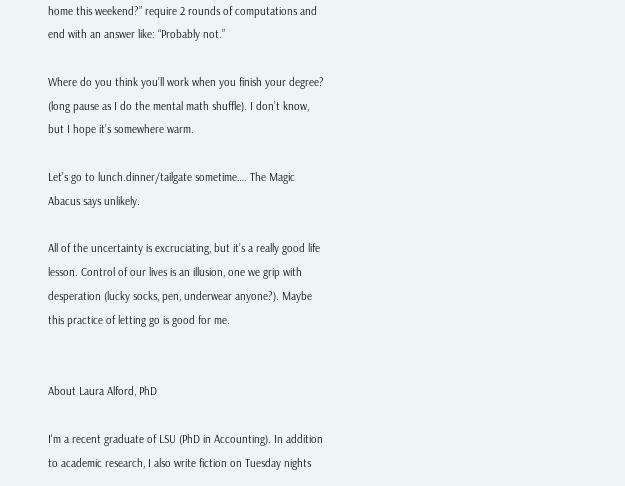home this weekend?” require 2 rounds of computations and end with an answer like: “Probably not.”

Where do you think you’ll work when you finish your degree?  (long pause as I do the mental math shuffle). I don’t know, but I hope it’s somewhere warm.

Let’s go to lunch.dinner/tailgate sometime…. The Magic Abacus says unlikely.

All of the uncertainty is excruciating, but it’s a really good life lesson. Control of our lives is an illusion, one we grip with desperation (lucky socks, pen, underwear anyone?). Maybe this practice of letting go is good for me.


About Laura Alford, PhD

I'm a recent graduate of LSU (PhD in Accounting). In addition to academic research, I also write fiction on Tuesday nights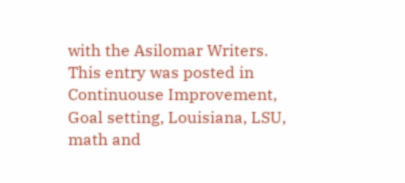with the Asilomar Writers.
This entry was posted in Continuouse Improvement, Goal setting, Louisiana, LSU, math and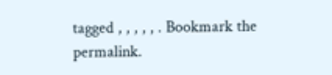tagged , , , , , . Bookmark the permalink.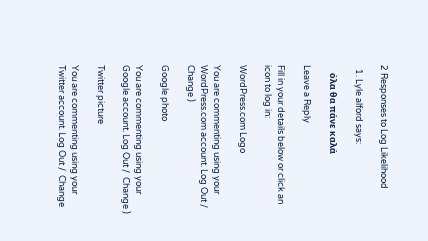2 Responses to Log Likelihood

  1. Lyle alford says:

    όλα θα πάνε καλά

Leave a Reply

Fill in your details below or click an icon to log in:

WordPress.com Logo

You are commenting using your WordPress.com account. Log Out /  Change )

Google photo

You are commenting using your Google account. Log Out /  Change )

Twitter picture

You are commenting using your Twitter account. Log Out /  Change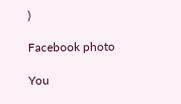)

Facebook photo

You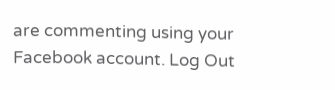are commenting using your Facebook account. Log Out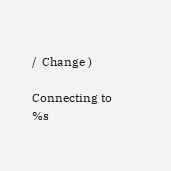/  Change )

Connecting to %s